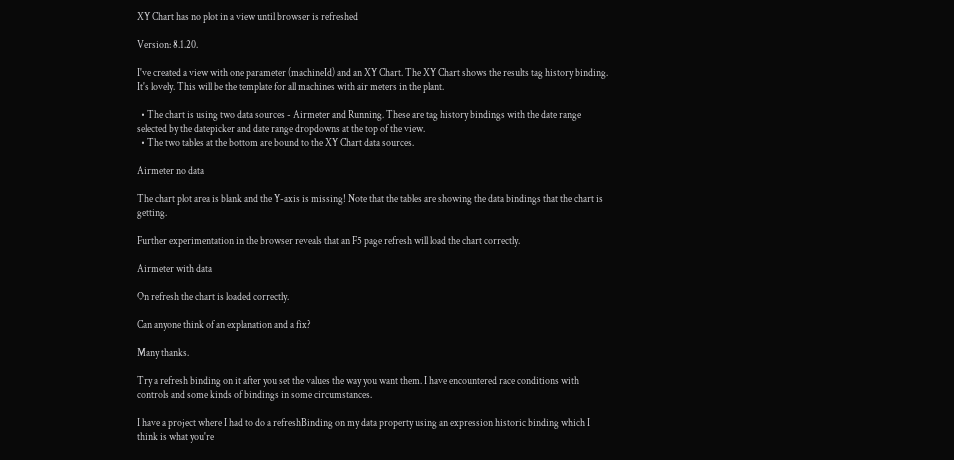XY Chart has no plot in a view until browser is refreshed

Version: 8.1.20.

I've created a view with one parameter (machineId) and an XY Chart. The XY Chart shows the results tag history binding. It's lovely. This will be the template for all machines with air meters in the plant.

  • The chart is using two data sources - Airmeter and Running. These are tag history bindings with the date range selected by the datepicker and date range dropdowns at the top of the view.
  • The two tables at the bottom are bound to the XY Chart data sources.

Airmeter no data

The chart plot area is blank and the Y-axis is missing! Note that the tables are showing the data bindings that the chart is getting.

Further experimentation in the browser reveals that an F5 page refresh will load the chart correctly.

Airmeter with data

On refresh the chart is loaded correctly.

Can anyone think of an explanation and a fix?

Many thanks.

Try a refresh binding on it after you set the values the way you want them. I have encountered race conditions with controls and some kinds of bindings in some circumstances.

I have a project where I had to do a refreshBinding on my data property using an expression historic binding which I think is what you're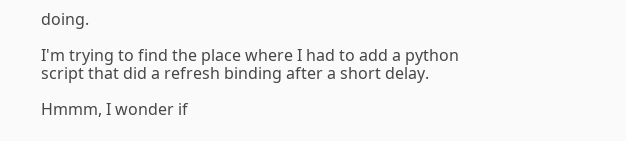doing.

I'm trying to find the place where I had to add a python script that did a refresh binding after a short delay.

Hmmm, I wonder if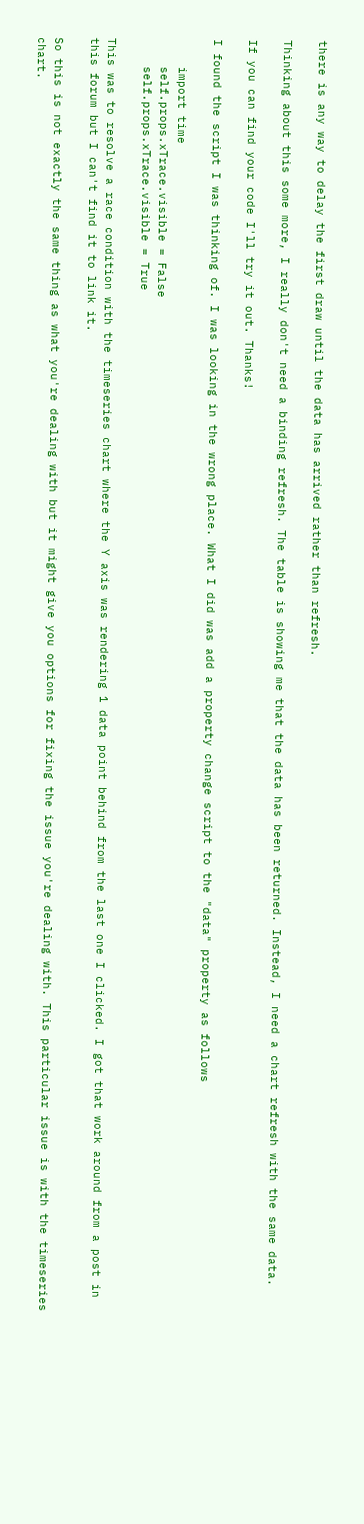there is any way to delay the first draw until the data has arrived rather than refresh.

Thinking about this some more, I really don't need a binding refresh. The table is showing me that the data has been returned. Instead, I need a chart refresh with the same data.

If you can find your code I'll try it out. Thanks!

I found the script I was thinking of. I was looking in the wrong place. What I did was add a property change script to the "data" property as follows

    import time
    self.props.xTrace.visible = False
    self.props.xTrace.visible = True

This was to resolve a race condition with the timeseries chart where the Y axis was rendering 1 data point behind from the last one I clicked. I got that work around from a post in this forum but I can't find it to link it.

So this is not exactly the same thing as what you're dealing with but it might give you options for fixing the issue you're dealing with. This particular issue is with the timeseries chart.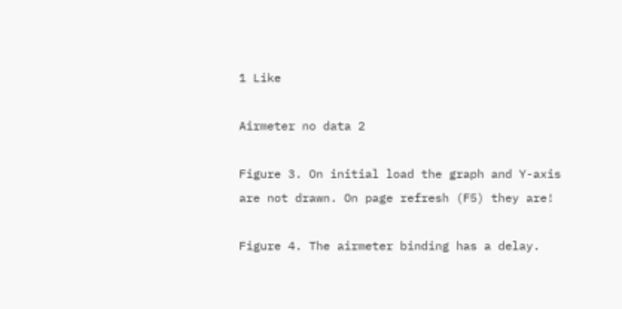1 Like

Airmeter no data 2

Figure 3. On initial load the graph and Y-axis are not drawn. On page refresh (F5) they are!

Figure 4. The airmeter binding has a delay.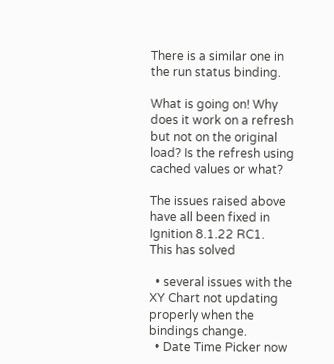There is a similar one in the run status binding.

What is going on! Why does it work on a refresh but not on the original load? Is the refresh using cached values or what?

The issues raised above have all been fixed in Ignition 8.1.22 RC1.
This has solved

  • several issues with the XY Chart not updating properly when the bindings change.
  • Date Time Picker now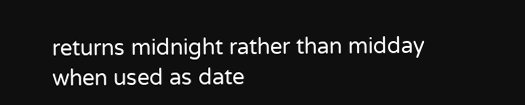returns midnight rather than midday when used as date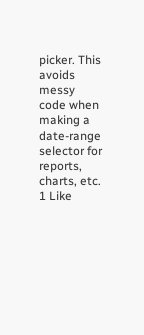picker. This avoids messy code when making a date-range selector for reports, charts, etc.
1 Like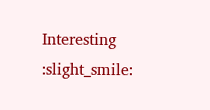Interesting :slight_smile: